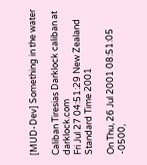[MUD-Dev] Something in the water

Caliban Tiresias Darklock caliban at darklock.com
Fri Jul 27 04:51:29 New Zealand Standard Time 2001

On Thu, 26 Jul 2001 08:51:05 -0500,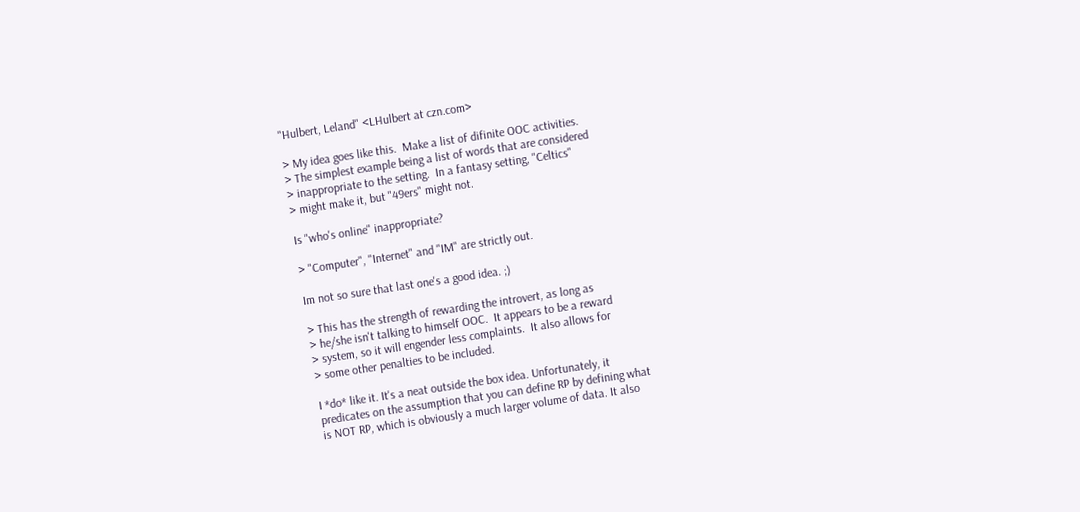"Hulbert, Leland" <LHulbert at czn.com>

> My idea goes like this.  Make a list of difinite OOC activities.
> The simplest example being a list of words that are considered
> inappropriate to the setting.  In a fantasy setting, "Celtics"
> might make it, but "49ers" might not.

Is "who's online" inappropriate?

> "Computer", "Internet" and "IM" are strictly out.

Im not so sure that last one's a good idea. ;)

> This has the strength of rewarding the introvert, as long as
> he/she isn't talking to himself OOC.  It appears to be a reward
> system, so it will engender less complaints.  It also allows for
> some other penalties to be included.

I *do* like it. It's a neat outside the box idea. Unfortunately, it
predicates on the assumption that you can define RP by defining what
is NOT RP, which is obviously a much larger volume of data. It also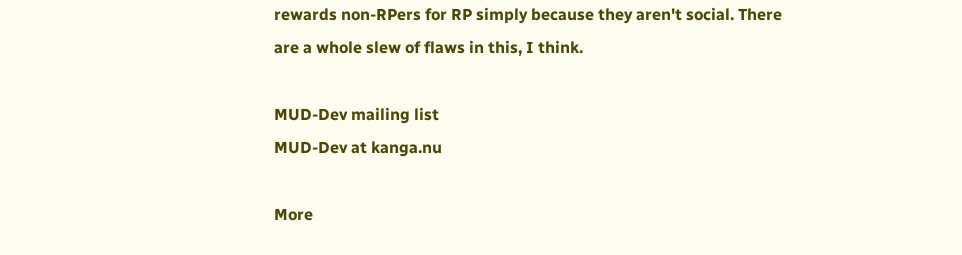rewards non-RPers for RP simply because they aren't social. There
are a whole slew of flaws in this, I think.

MUD-Dev mailing list
MUD-Dev at kanga.nu

More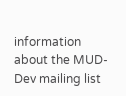information about the MUD-Dev mailing list